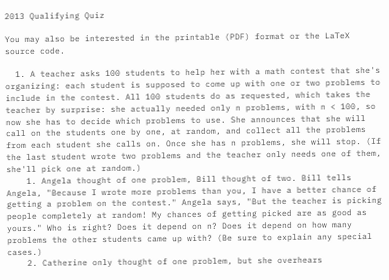2013 Qualifying Quiz

You may also be interested in the printable (PDF) format or the LaTeX source code.

  1. A teacher asks 100 students to help her with a math contest that she's organizing: each student is supposed to come up with one or two problems to include in the contest. All 100 students do as requested, which takes the teacher by surprise: she actually needed only n problems, with n < 100, so now she has to decide which problems to use. She announces that she will call on the students one by one, at random, and collect all the problems from each student she calls on. Once she has n problems, she will stop. (If the last student wrote two problems and the teacher only needs one of them, she'll pick one at random.)
    1. Angela thought of one problem, Bill thought of two. Bill tells Angela, "Because I wrote more problems than you, I have a better chance of getting a problem on the contest." Angela says, "But the teacher is picking people completely at random! My chances of getting picked are as good as yours." Who is right? Does it depend on n? Does it depend on how many problems the other students came up with? (Be sure to explain any special cases.)
    2. Catherine only thought of one problem, but she overhears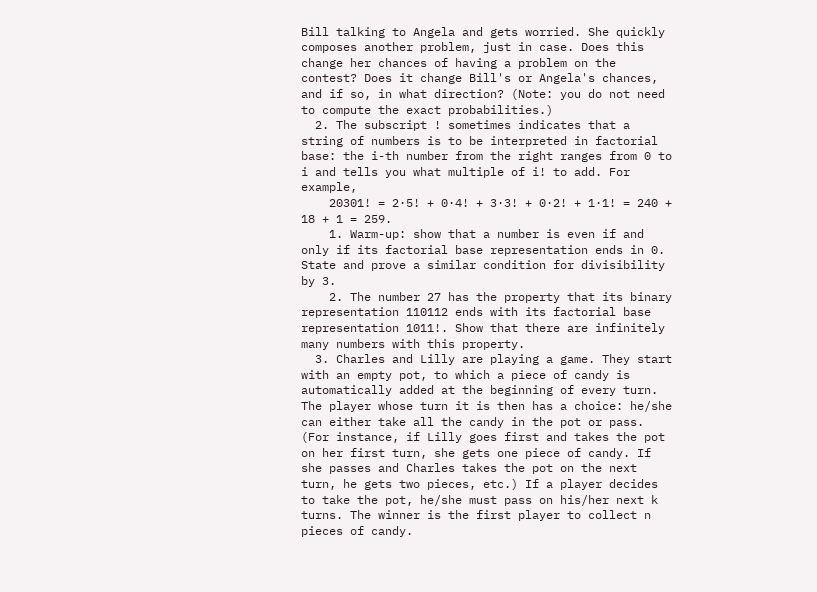Bill talking to Angela and gets worried. She quickly composes another problem, just in case. Does this change her chances of having a problem on the contest? Does it change Bill's or Angela's chances, and if so, in what direction? (Note: you do not need to compute the exact probabilities.)
  2. The subscript ! sometimes indicates that a string of numbers is to be interpreted in factorial base: the i-th number from the right ranges from 0 to i and tells you what multiple of i! to add. For example,
    20301! = 2·5! + 0·4! + 3·3! + 0·2! + 1·1! = 240 + 18 + 1 = 259.
    1. Warm-up: show that a number is even if and only if its factorial base representation ends in 0. State and prove a similar condition for divisibility by 3.
    2. The number 27 has the property that its binary representation 110112 ends with its factorial base representation 1011!. Show that there are infinitely many numbers with this property.
  3. Charles and Lilly are playing a game. They start with an empty pot, to which a piece of candy is automatically added at the beginning of every turn. The player whose turn it is then has a choice: he/she can either take all the candy in the pot or pass. (For instance, if Lilly goes first and takes the pot on her first turn, she gets one piece of candy. If she passes and Charles takes the pot on the next turn, he gets two pieces, etc.) If a player decides to take the pot, he/she must pass on his/her next k turns. The winner is the first player to collect n pieces of candy.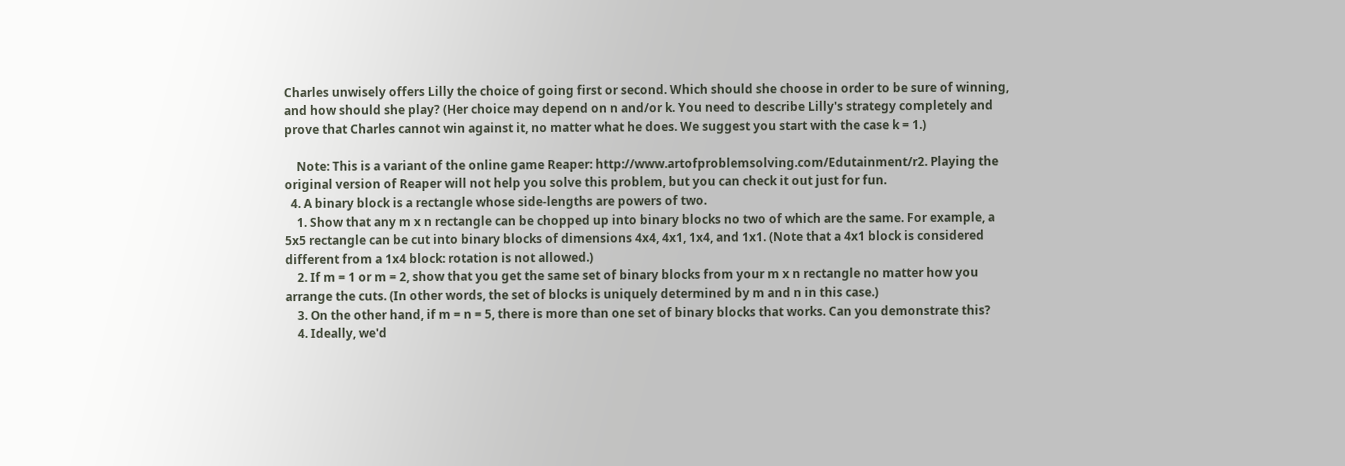Charles unwisely offers Lilly the choice of going first or second. Which should she choose in order to be sure of winning, and how should she play? (Her choice may depend on n and/or k. You need to describe Lilly's strategy completely and prove that Charles cannot win against it, no matter what he does. We suggest you start with the case k = 1.)

    Note: This is a variant of the online game Reaper: http://www.artofproblemsolving.com/Edutainment/r2. Playing the original version of Reaper will not help you solve this problem, but you can check it out just for fun.
  4. A binary block is a rectangle whose side-lengths are powers of two.
    1. Show that any m x n rectangle can be chopped up into binary blocks no two of which are the same. For example, a 5x5 rectangle can be cut into binary blocks of dimensions 4x4, 4x1, 1x4, and 1x1. (Note that a 4x1 block is considered different from a 1x4 block: rotation is not allowed.)
    2. If m = 1 or m = 2, show that you get the same set of binary blocks from your m x n rectangle no matter how you arrange the cuts. (In other words, the set of blocks is uniquely determined by m and n in this case.)
    3. On the other hand, if m = n = 5, there is more than one set of binary blocks that works. Can you demonstrate this?
    4. Ideally, we'd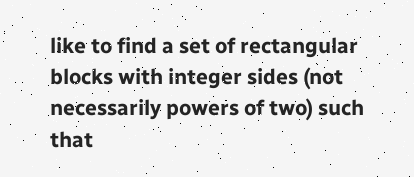like to find a set of rectangular blocks with integer sides (not necessarily powers of two) such that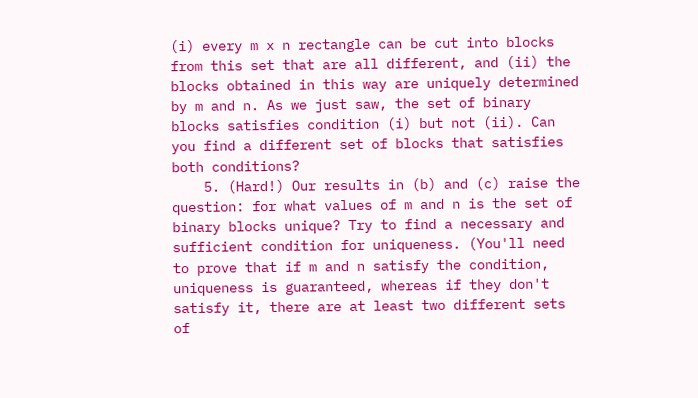(i) every m x n rectangle can be cut into blocks from this set that are all different, and (ii) the blocks obtained in this way are uniquely determined by m and n. As we just saw, the set of binary blocks satisfies condition (i) but not (ii). Can you find a different set of blocks that satisfies both conditions?
    5. (Hard!) Our results in (b) and (c) raise the question: for what values of m and n is the set of binary blocks unique? Try to find a necessary and sufficient condition for uniqueness. (You'll need to prove that if m and n satisfy the condition, uniqueness is guaranteed, whereas if they don't satisfy it, there are at least two different sets of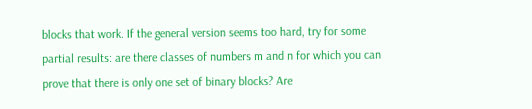blocks that work. If the general version seems too hard, try for some partial results: are there classes of numbers m and n for which you can prove that there is only one set of binary blocks? Are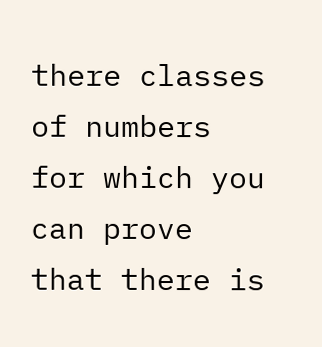there classes of numbers for which you can prove that there is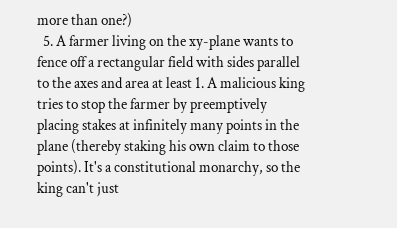more than one?)
  5. A farmer living on the xy-plane wants to fence off a rectangular field with sides parallel to the axes and area at least 1. A malicious king tries to stop the farmer by preemptively placing stakes at infinitely many points in the plane (thereby staking his own claim to those points). It's a constitutional monarchy, so the king can't just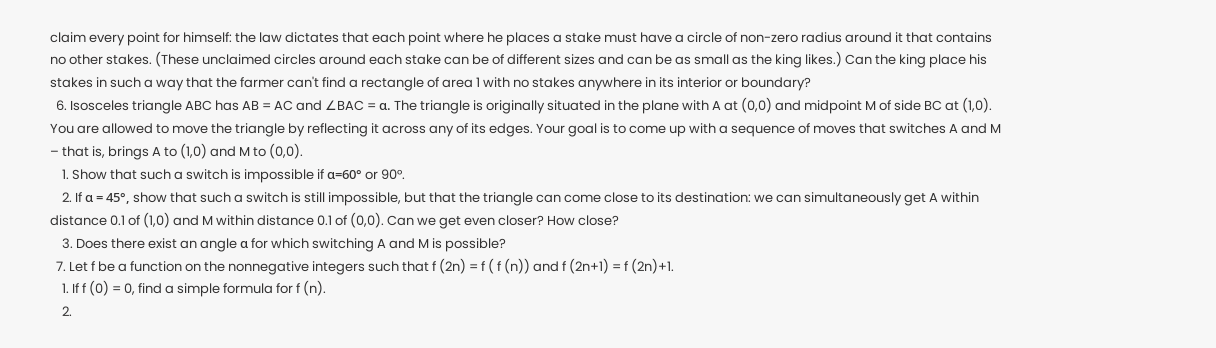claim every point for himself: the law dictates that each point where he places a stake must have a circle of non-zero radius around it that contains no other stakes. (These unclaimed circles around each stake can be of different sizes and can be as small as the king likes.) Can the king place his stakes in such a way that the farmer can't find a rectangle of area 1 with no stakes anywhere in its interior or boundary?
  6. Isosceles triangle ABC has AB = AC and ∠BAC = α. The triangle is originally situated in the plane with A at (0,0) and midpoint M of side BC at (1,0). You are allowed to move the triangle by reflecting it across any of its edges. Your goal is to come up with a sequence of moves that switches A and M – that is, brings A to (1,0) and M to (0,0).
    1. Show that such a switch is impossible if α=60° or 90°.
    2. If α = 45°, show that such a switch is still impossible, but that the triangle can come close to its destination: we can simultaneously get A within distance 0.1 of (1,0) and M within distance 0.1 of (0,0). Can we get even closer? How close?
    3. Does there exist an angle α for which switching A and M is possible?
  7. Let f be a function on the nonnegative integers such that f (2n) = f ( f (n)) and f (2n+1) = f (2n)+1.
    1. If f (0) = 0, find a simple formula for f (n).
    2.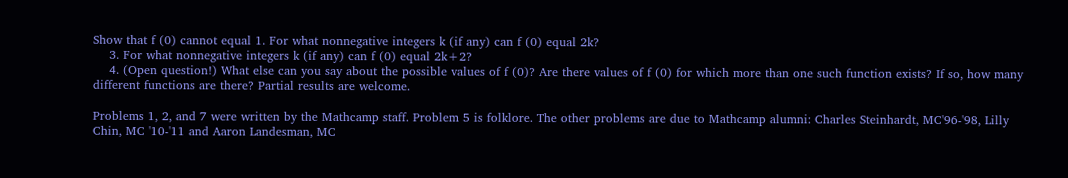Show that f (0) cannot equal 1. For what nonnegative integers k (if any) can f (0) equal 2k?
    3. For what nonnegative integers k (if any) can f (0) equal 2k+2?
    4. (Open question!) What else can you say about the possible values of f (0)? Are there values of f (0) for which more than one such function exists? If so, how many different functions are there? Partial results are welcome.

Problems 1, 2, and 7 were written by the Mathcamp staff. Problem 5 is folklore. The other problems are due to Mathcamp alumni: Charles Steinhardt, MC'96-'98, Lilly Chin, MC '10-'11 and Aaron Landesman, MC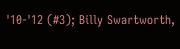'10-'12 (#3); Billy Swartworth,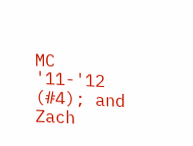MC '11-'12 (#4); and Zach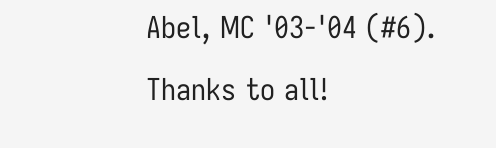Abel, MC '03-'04 (#6). Thanks to all!